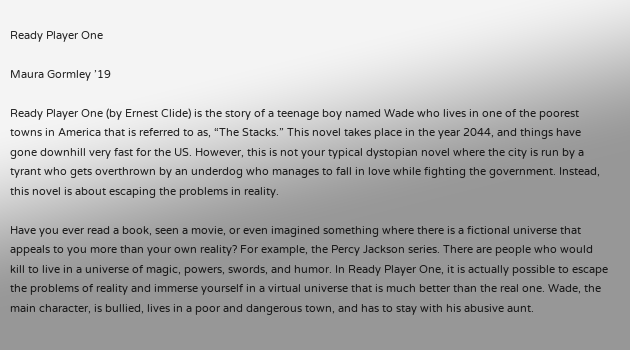Ready Player One

Maura Gormley ’19

Ready Player One (by Ernest Clide) is the story of a teenage boy named Wade who lives in one of the poorest towns in America that is referred to as, “The Stacks.” This novel takes place in the year 2044, and things have gone downhill very fast for the US. However, this is not your typical dystopian novel where the city is run by a tyrant who gets overthrown by an underdog who manages to fall in love while fighting the government. Instead, this novel is about escaping the problems in reality.

Have you ever read a book, seen a movie, or even imagined something where there is a fictional universe that appeals to you more than your own reality? For example, the Percy Jackson series. There are people who would kill to live in a universe of magic, powers, swords, and humor. In Ready Player One, it is actually possible to escape the problems of reality and immerse yourself in a virtual universe that is much better than the real one. Wade, the main character, is bullied, lives in a poor and dangerous town, and has to stay with his abusive aunt.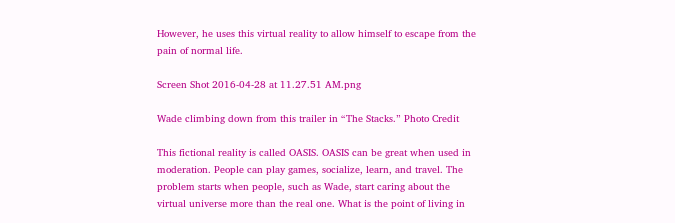However, he uses this virtual reality to allow himself to escape from the pain of normal life.

Screen Shot 2016-04-28 at 11.27.51 AM.png

Wade climbing down from this trailer in “The Stacks.” Photo Credit

This fictional reality is called OASIS. OASIS can be great when used in moderation. People can play games, socialize, learn, and travel. The problem starts when people, such as Wade, start caring about the virtual universe more than the real one. What is the point of living in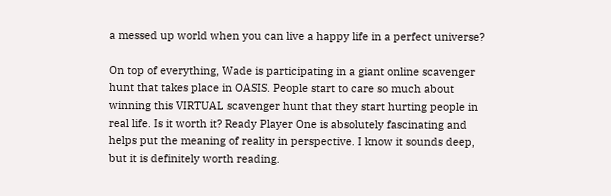a messed up world when you can live a happy life in a perfect universe?

On top of everything, Wade is participating in a giant online scavenger hunt that takes place in OASIS. People start to care so much about winning this VIRTUAL scavenger hunt that they start hurting people in real life. Is it worth it? Ready Player One is absolutely fascinating and helps put the meaning of reality in perspective. I know it sounds deep, but it is definitely worth reading.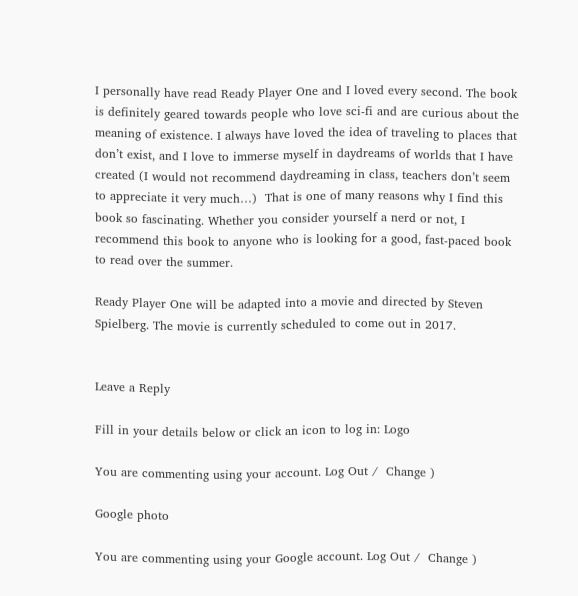I personally have read Ready Player One and I loved every second. The book is definitely geared towards people who love sci-fi and are curious about the meaning of existence. I always have loved the idea of traveling to places that don’t exist, and I love to immerse myself in daydreams of worlds that I have created (I would not recommend daydreaming in class, teachers don’t seem to appreciate it very much…)  That is one of many reasons why I find this book so fascinating. Whether you consider yourself a nerd or not, I recommend this book to anyone who is looking for a good, fast-paced book to read over the summer.

Ready Player One will be adapted into a movie and directed by Steven Spielberg. The movie is currently scheduled to come out in 2017.


Leave a Reply

Fill in your details below or click an icon to log in: Logo

You are commenting using your account. Log Out /  Change )

Google photo

You are commenting using your Google account. Log Out /  Change )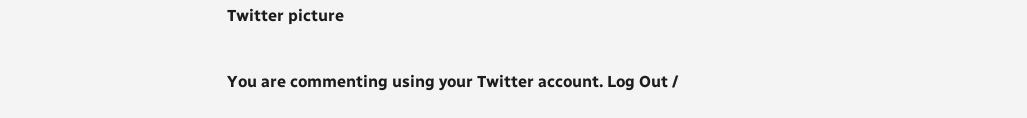Twitter picture

You are commenting using your Twitter account. Log Out /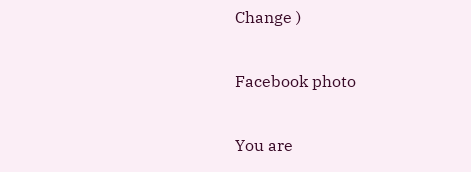Change )

Facebook photo

You are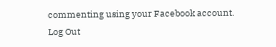commenting using your Facebook account. Log Out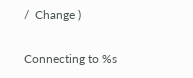/  Change )

Connecting to %s